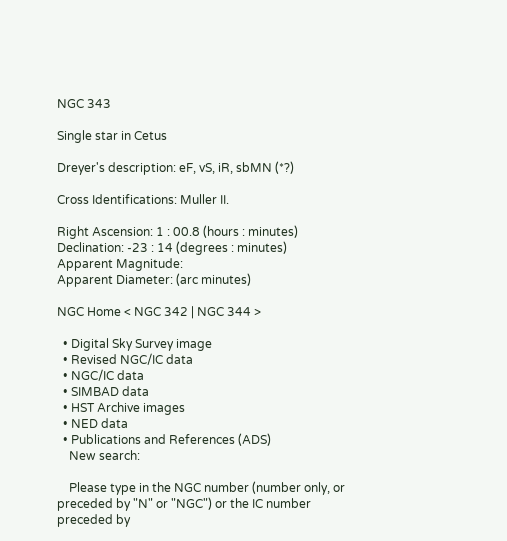NGC 343

Single star in Cetus

Dreyer's description: eF, vS, iR, sbMN (*?)

Cross Identifications: Muller II.

Right Ascension: 1 : 00.8 (hours : minutes)
Declination: -23 : 14 (degrees : minutes)
Apparent Magnitude:
Apparent Diameter: (arc minutes)

NGC Home < NGC 342 | NGC 344 >

  • Digital Sky Survey image
  • Revised NGC/IC data
  • NGC/IC data
  • SIMBAD data
  • HST Archive images
  • NED data
  • Publications and References (ADS)
    New search:

    Please type in the NGC number (number only, or preceded by "N" or "NGC") or the IC number preceded by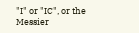"I" or "IC", or the Messier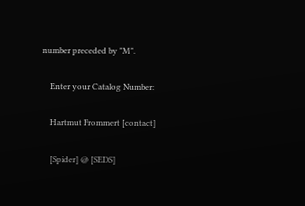number preceded by "M".

    Enter your Catalog Number:

    Hartmut Frommert [contact]

    [Spider] @ [SEDS]